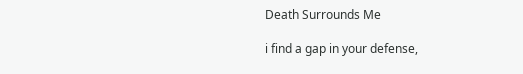Death Surrounds Me

i find a gap in your defense,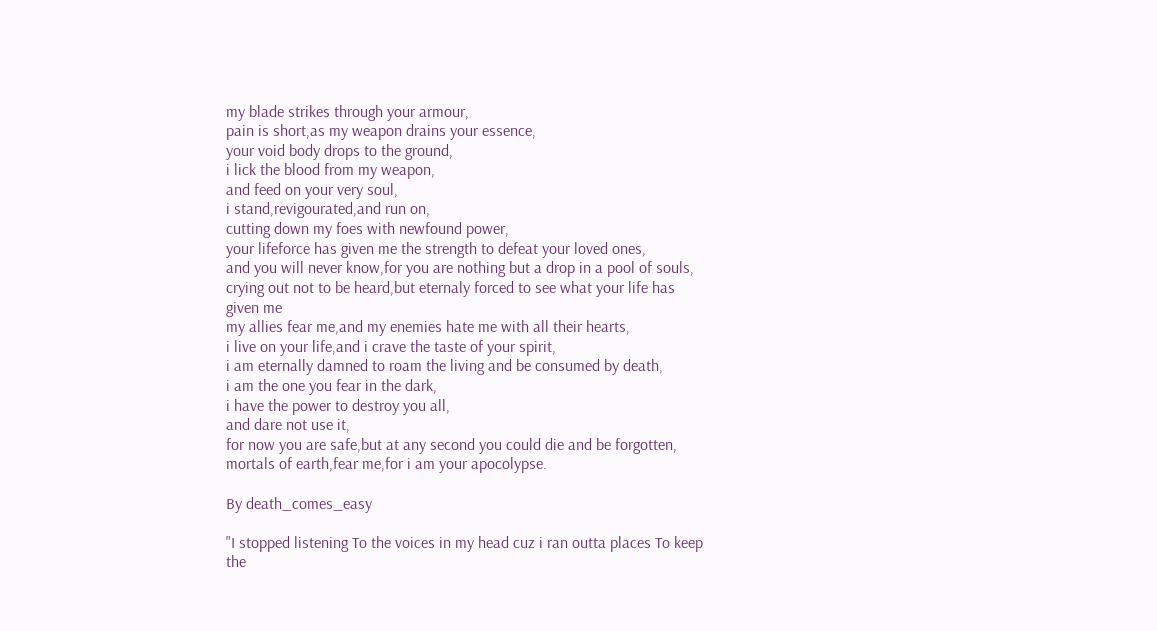my blade strikes through your armour,
pain is short,as my weapon drains your essence,
your void body drops to the ground,
i lick the blood from my weapon,
and feed on your very soul,
i stand,revigourated,and run on,
cutting down my foes with newfound power,
your lifeforce has given me the strength to defeat your loved ones,
and you will never know,for you are nothing but a drop in a pool of souls,
crying out not to be heard,but eternaly forced to see what your life has given me
my allies fear me,and my enemies hate me with all their hearts,
i live on your life,and i crave the taste of your spirit,
i am eternally damned to roam the living and be consumed by death,
i am the one you fear in the dark,
i have the power to destroy you all,
and dare not use it,
for now you are safe,but at any second you could die and be forgotten,
mortals of earth,fear me,for i am your apocolypse.

By death_comes_easy

"I stopped listening To the voices in my head cuz i ran outta places To keep the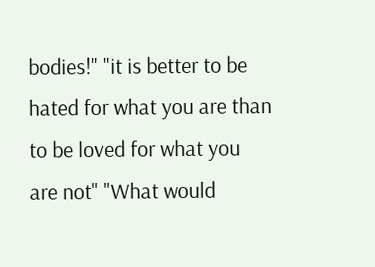bodies!" "it is better to be hated for what you are than to be loved for what you are not" "What would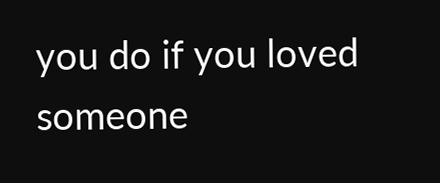you do if you loved someone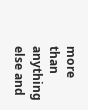more than anything else and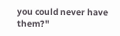you could never have them?"